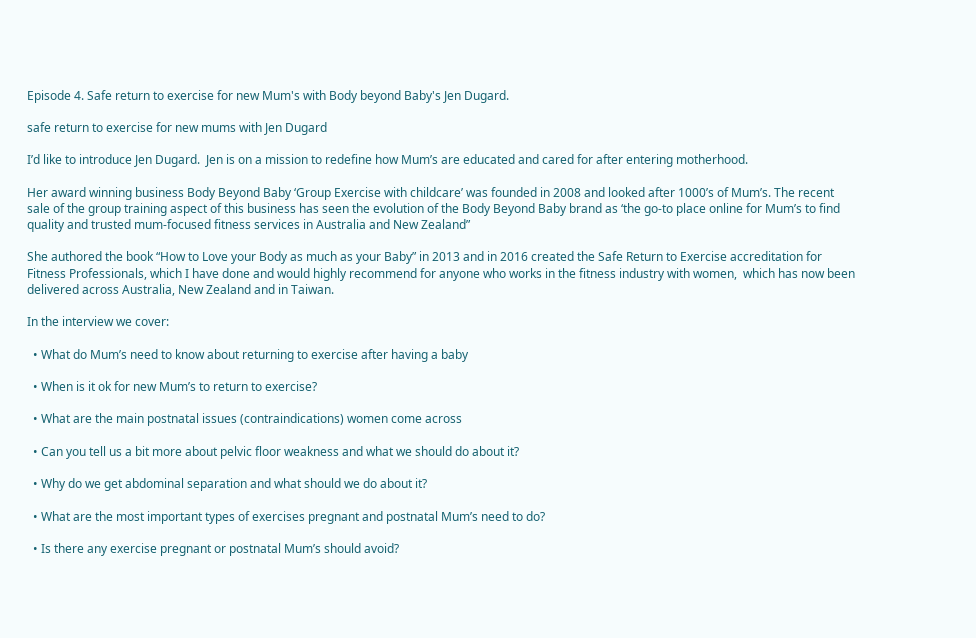Episode 4. Safe return to exercise for new Mum's with Body beyond Baby's Jen Dugard.

safe return to exercise for new mums with Jen Dugard

I’d like to introduce Jen Dugard.  Jen is on a mission to redefine how Mum’s are educated and cared for after entering motherhood.

Her award winning business Body Beyond Baby ‘Group Exercise with childcare’ was founded in 2008 and looked after 1000’s of Mum’s. The recent sale of the group training aspect of this business has seen the evolution of the Body Beyond Baby brand as ‘the go-to place online for Mum’s to find quality and trusted mum-focused fitness services in Australia and New Zealand”

She authored the book “How to Love your Body as much as your Baby” in 2013 and in 2016 created the Safe Return to Exercise accreditation for Fitness Professionals, which I have done and would highly recommend for anyone who works in the fitness industry with women,  which has now been delivered across Australia, New Zealand and in Taiwan.

In the interview we cover:

  • What do Mum’s need to know about returning to exercise after having a baby

  • When is it ok for new Mum’s to return to exercise?

  • What are the main postnatal issues (contraindications) women come across

  • Can you tell us a bit more about pelvic floor weakness and what we should do about it?

  • Why do we get abdominal separation and what should we do about it?

  • What are the most important types of exercises pregnant and postnatal Mum’s need to do?

  • Is there any exercise pregnant or postnatal Mum’s should avoid?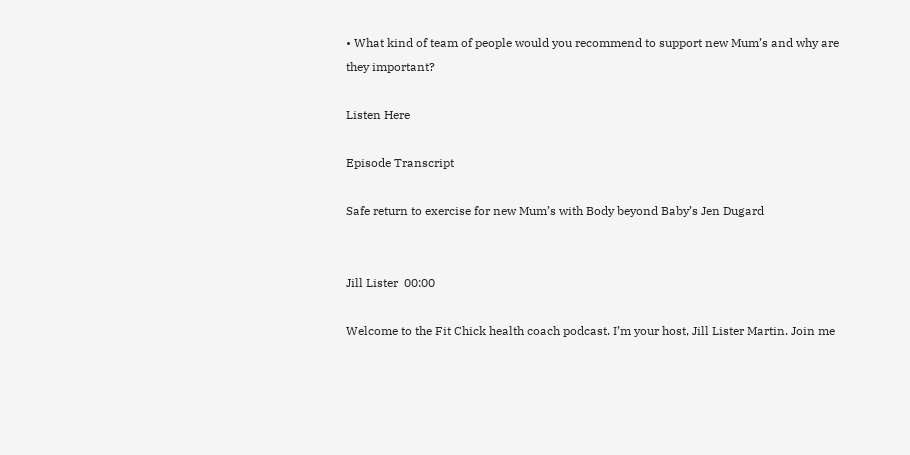• What kind of team of people would you recommend to support new Mum’s and why are they important?

Listen Here

Episode Transcript

Safe return to exercise for new Mum’s with Body beyond Baby’s Jen Dugard


Jill Lister  00:00

Welcome to the Fit Chick health coach podcast. I’m your host, Jill Lister Martin. Join me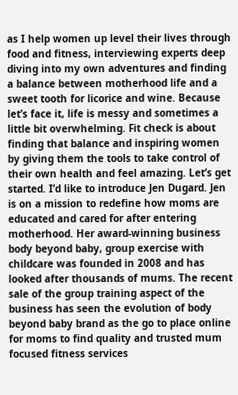as I help women up level their lives through food and fitness, interviewing experts deep diving into my own adventures and finding a balance between motherhood life and a sweet tooth for licorice and wine. Because let’s face it, life is messy and sometimes a little bit overwhelming. Fit check is about finding that balance and inspiring women by giving them the tools to take control of their own health and feel amazing. Let’s get started. I’d like to introduce Jen Dugard. Jen is on a mission to redefine how moms are educated and cared for after entering motherhood. Her award-winning business body beyond baby, group exercise with childcare was founded in 2008 and has looked after thousands of mums. The recent sale of the group training aspect of the business has seen the evolution of body beyond baby brand as the go to place online for moms to find quality and trusted mum focused fitness services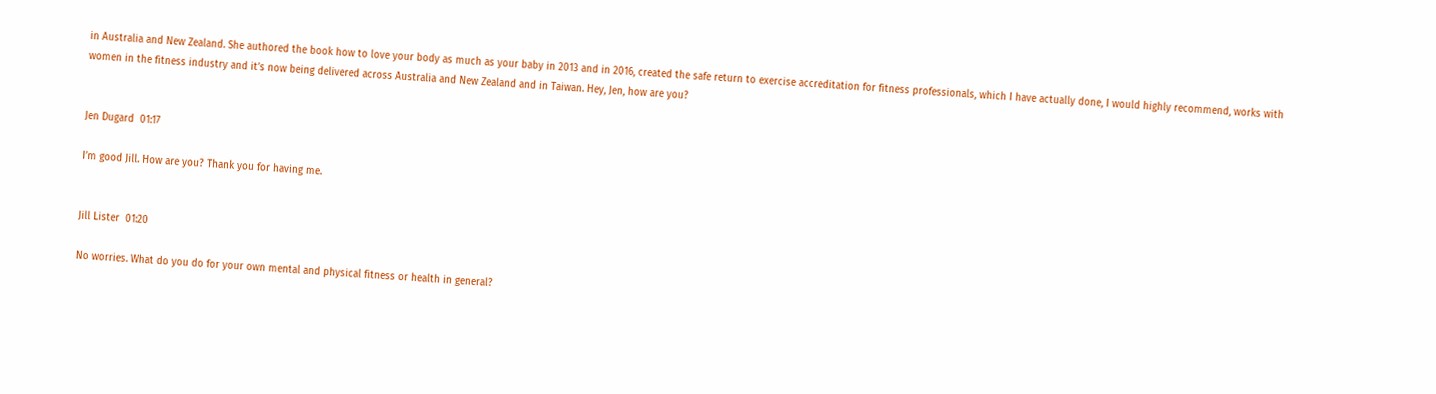in Australia and New Zealand. She authored the book how to love your body as much as your baby in 2013 and in 2016, created the safe return to exercise accreditation for fitness professionals, which I have actually done, I would highly recommend, works with women in the fitness industry and it’s now being delivered across Australia and New Zealand and in Taiwan. Hey, Jen, how are you?


Jen Dugard  01:17

I’m good Jill. How are you? Thank you for having me.


Jill Lister  01:20

No worries. What do you do for your own mental and physical fitness or health in general?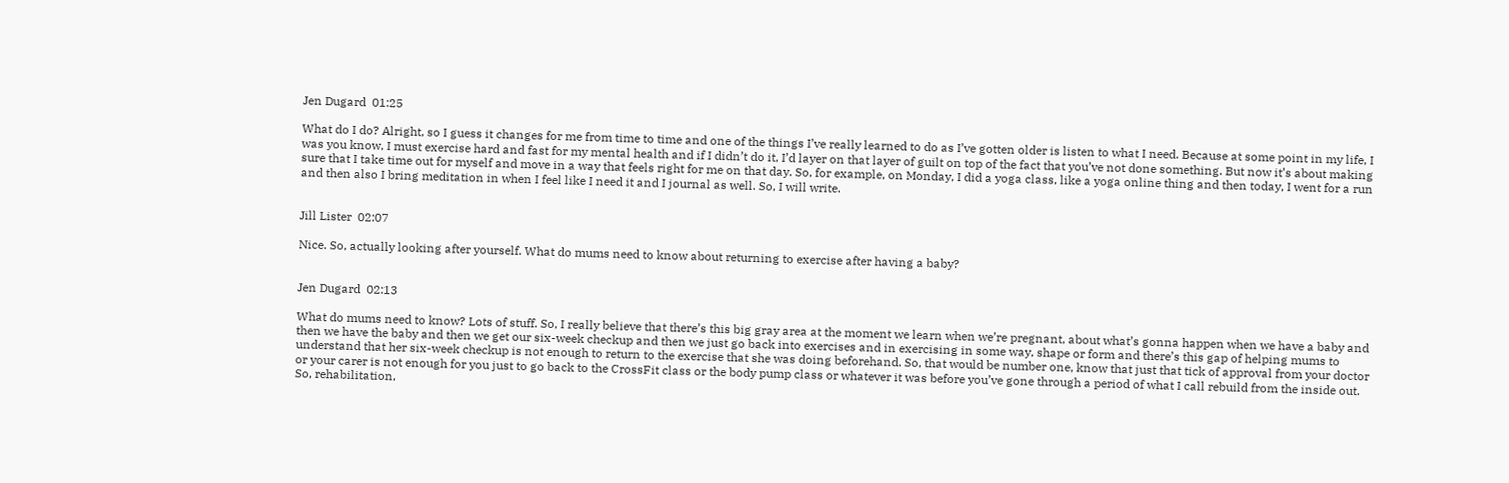Jen Dugard  01:25

What do I do? Alright, so I guess it changes for me from time to time and one of the things I’ve really learned to do as I’ve gotten older is listen to what I need. Because at some point in my life, I was you know, I must exercise hard and fast for my mental health and if I didn’t do it, I’d layer on that layer of guilt on top of the fact that you’ve not done something. But now it’s about making sure that I take time out for myself and move in a way that feels right for me on that day. So, for example, on Monday, I did a yoga class, like a yoga online thing and then today, I went for a run and then also I bring meditation in when I feel like I need it and I journal as well. So, I will write.


Jill Lister  02:07

Nice. So, actually looking after yourself. What do mums need to know about returning to exercise after having a baby?


Jen Dugard  02:13

What do mums need to know? Lots of stuff. So, I really believe that there’s this big gray area at the moment we learn when we’re pregnant, about what’s gonna happen when we have a baby and then we have the baby and then we get our six-week checkup and then we just go back into exercises and in exercising in some way, shape or form and there’s this gap of helping mums to understand that her six-week checkup is not enough to return to the exercise that she was doing beforehand. So, that would be number one, know that just that tick of approval from your doctor or your carer is not enough for you just to go back to the CrossFit class or the body pump class or whatever it was before you’ve gone through a period of what I call rebuild from the inside out. So, rehabilitation,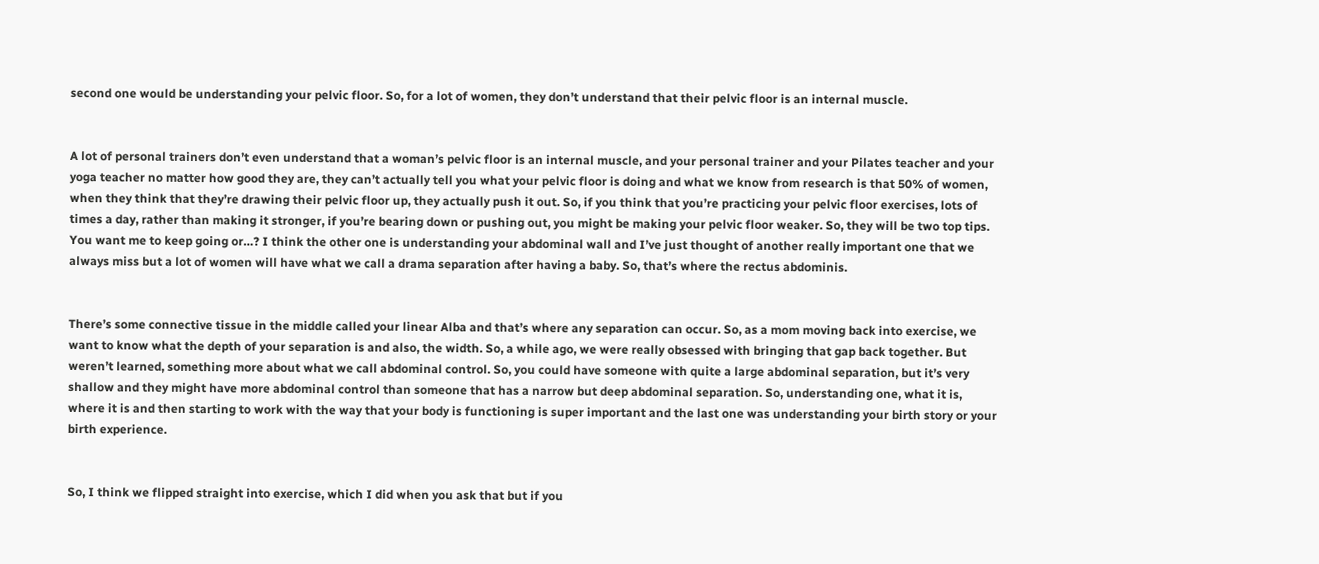second one would be understanding your pelvic floor. So, for a lot of women, they don’t understand that their pelvic floor is an internal muscle.


A lot of personal trainers don’t even understand that a woman’s pelvic floor is an internal muscle, and your personal trainer and your Pilates teacher and your yoga teacher no matter how good they are, they can’t actually tell you what your pelvic floor is doing and what we know from research is that 50% of women, when they think that they’re drawing their pelvic floor up, they actually push it out. So, if you think that you’re practicing your pelvic floor exercises, lots of times a day, rather than making it stronger, if you’re bearing down or pushing out, you might be making your pelvic floor weaker. So, they will be two top tips. You want me to keep going or…? I think the other one is understanding your abdominal wall and I’ve just thought of another really important one that we always miss but a lot of women will have what we call a drama separation after having a baby. So, that’s where the rectus abdominis.


There’s some connective tissue in the middle called your linear Alba and that’s where any separation can occur. So, as a mom moving back into exercise, we want to know what the depth of your separation is and also, the width. So, a while ago, we were really obsessed with bringing that gap back together. But weren’t learned, something more about what we call abdominal control. So, you could have someone with quite a large abdominal separation, but it’s very shallow and they might have more abdominal control than someone that has a narrow but deep abdominal separation. So, understanding one, what it is, where it is and then starting to work with the way that your body is functioning is super important and the last one was understanding your birth story or your birth experience.


So, I think we flipped straight into exercise, which I did when you ask that but if you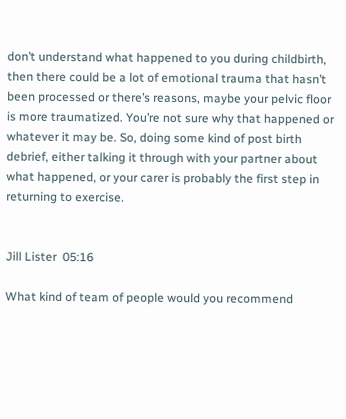don’t understand what happened to you during childbirth, then there could be a lot of emotional trauma that hasn’t been processed or there’s reasons, maybe your pelvic floor is more traumatized. You’re not sure why that happened or whatever it may be. So, doing some kind of post birth debrief, either talking it through with your partner about what happened, or your carer is probably the first step in returning to exercise.


Jill Lister  05:16

What kind of team of people would you recommend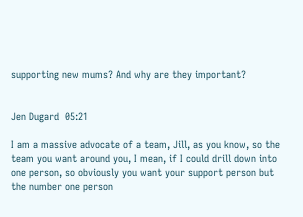supporting new mums? And why are they important?


Jen Dugard  05:21

I am a massive advocate of a team, Jill, as you know, so the team you want around you, I mean, if I could drill down into one person, so obviously you want your support person but the number one person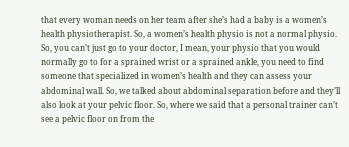that every woman needs on her team after she’s had a baby is a women’s health physiotherapist. So, a women’s health physio is not a normal physio. So, you can’t just go to your doctor, I mean, your physio that you would normally go to for a sprained wrist or a sprained ankle, you need to find someone that specialized in women’s health and they can assess your abdominal wall. So, we talked about abdominal separation before and they’ll also look at your pelvic floor. So, where we said that a personal trainer can’t see a pelvic floor on from the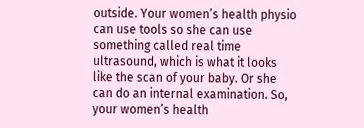outside. Your women’s health physio can use tools so she can use something called real time ultrasound, which is what it looks like the scan of your baby. Or she can do an internal examination. So, your women’s health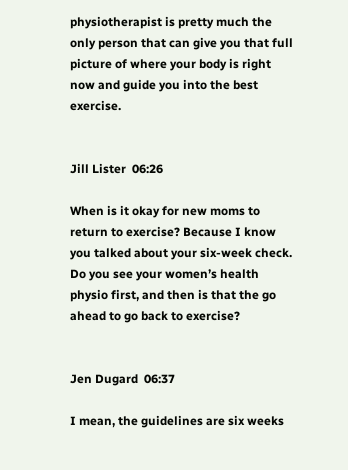physiotherapist is pretty much the only person that can give you that full picture of where your body is right now and guide you into the best exercise.


Jill Lister  06:26

When is it okay for new moms to return to exercise? Because I know you talked about your six-week check. Do you see your women’s health physio first, and then is that the go ahead to go back to exercise?


Jen Dugard  06:37

I mean, the guidelines are six weeks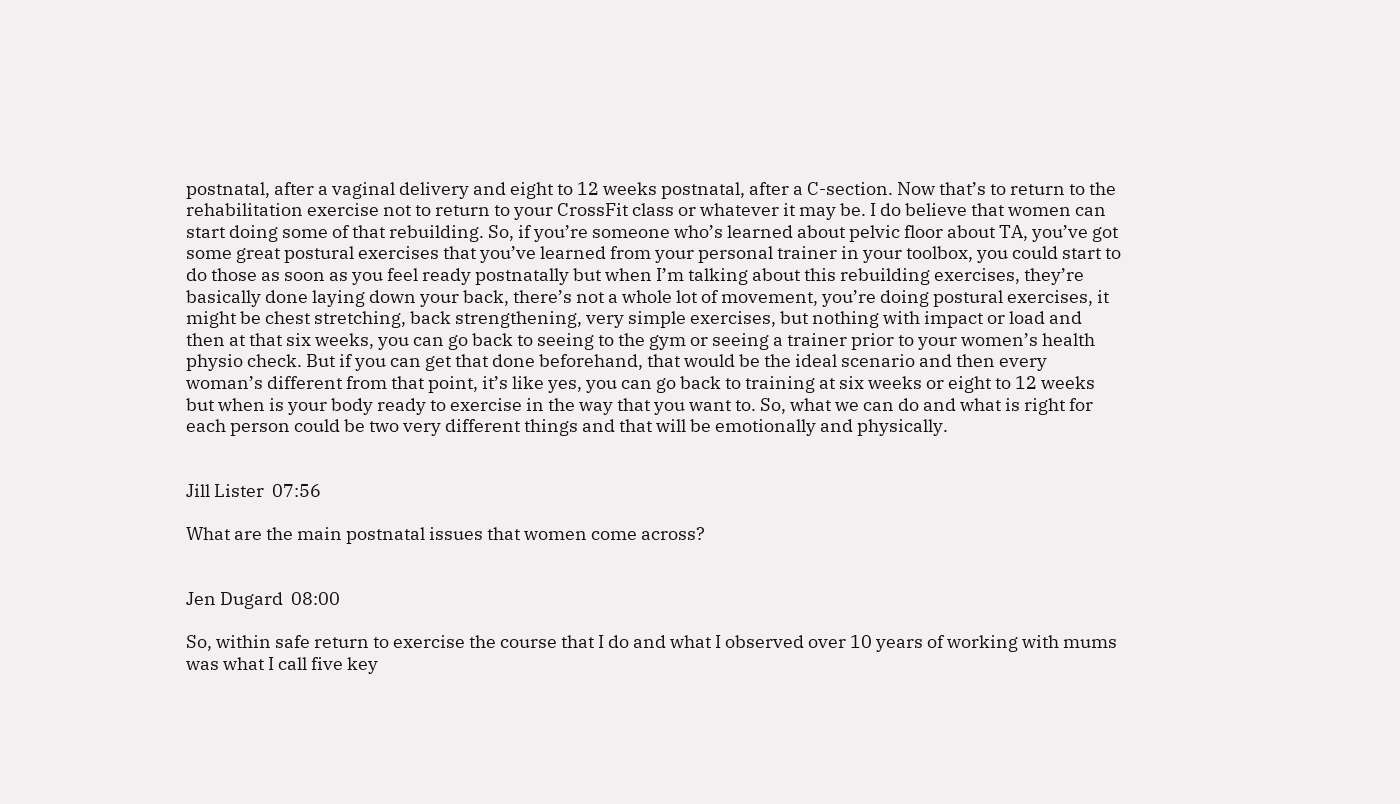postnatal, after a vaginal delivery and eight to 12 weeks postnatal, after a C-section. Now that’s to return to the rehabilitation exercise not to return to your CrossFit class or whatever it may be. I do believe that women can start doing some of that rebuilding. So, if you’re someone who’s learned about pelvic floor about TA, you’ve got some great postural exercises that you’ve learned from your personal trainer in your toolbox, you could start to do those as soon as you feel ready postnatally but when I’m talking about this rebuilding exercises, they’re basically done laying down your back, there’s not a whole lot of movement, you’re doing postural exercises, it might be chest stretching, back strengthening, very simple exercises, but nothing with impact or load and then at that six weeks, you can go back to seeing to the gym or seeing a trainer prior to your women’s health physio check. But if you can get that done beforehand, that would be the ideal scenario and then every woman’s different from that point, it’s like yes, you can go back to training at six weeks or eight to 12 weeks but when is your body ready to exercise in the way that you want to. So, what we can do and what is right for each person could be two very different things and that will be emotionally and physically.


Jill Lister  07:56

What are the main postnatal issues that women come across?


Jen Dugard  08:00

So, within safe return to exercise the course that I do and what I observed over 10 years of working with mums was what I call five key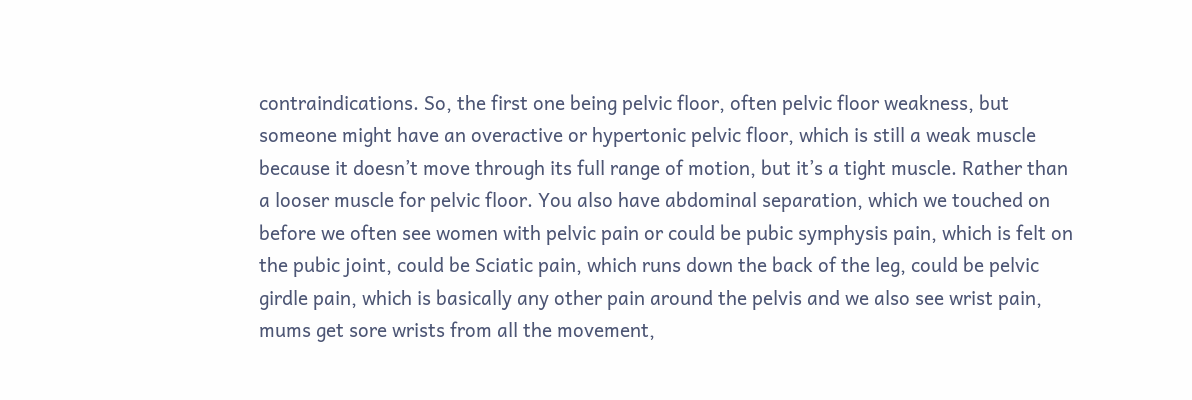contraindications. So, the first one being pelvic floor, often pelvic floor weakness, but someone might have an overactive or hypertonic pelvic floor, which is still a weak muscle because it doesn’t move through its full range of motion, but it’s a tight muscle. Rather than a looser muscle for pelvic floor. You also have abdominal separation, which we touched on before we often see women with pelvic pain or could be pubic symphysis pain, which is felt on the pubic joint, could be Sciatic pain, which runs down the back of the leg, could be pelvic girdle pain, which is basically any other pain around the pelvis and we also see wrist pain, mums get sore wrists from all the movement,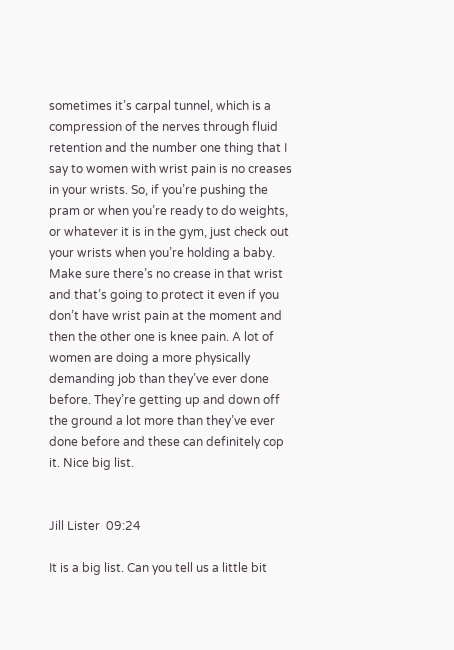sometimes it’s carpal tunnel, which is a compression of the nerves through fluid retention and the number one thing that I say to women with wrist pain is no creases in your wrists. So, if you’re pushing the pram or when you’re ready to do weights, or whatever it is in the gym, just check out your wrists when you’re holding a baby. Make sure there’s no crease in that wrist and that’s going to protect it even if you don’t have wrist pain at the moment and then the other one is knee pain. A lot of women are doing a more physically demanding job than they’ve ever done before. They’re getting up and down off the ground a lot more than they’ve ever done before and these can definitely cop it. Nice big list.


Jill Lister  09:24

It is a big list. Can you tell us a little bit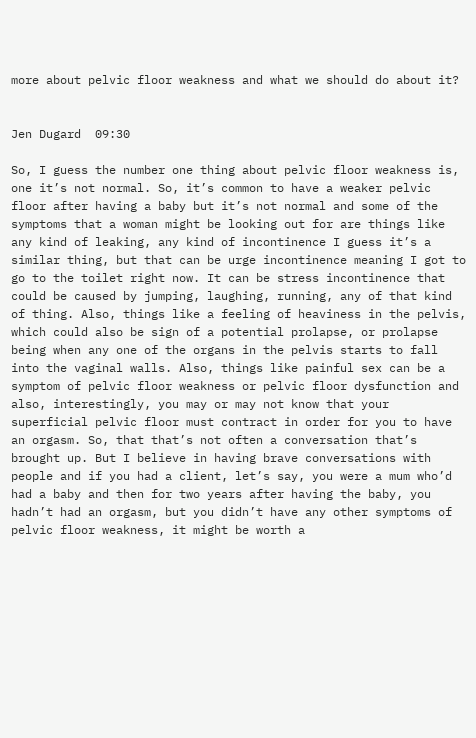more about pelvic floor weakness and what we should do about it?


Jen Dugard  09:30

So, I guess the number one thing about pelvic floor weakness is, one it’s not normal. So, it’s common to have a weaker pelvic floor after having a baby but it’s not normal and some of the symptoms that a woman might be looking out for are things like any kind of leaking, any kind of incontinence I guess it’s a similar thing, but that can be urge incontinence meaning I got to go to the toilet right now. It can be stress incontinence that could be caused by jumping, laughing, running, any of that kind of thing. Also, things like a feeling of heaviness in the pelvis, which could also be sign of a potential prolapse, or prolapse being when any one of the organs in the pelvis starts to fall into the vaginal walls. Also, things like painful sex can be a symptom of pelvic floor weakness or pelvic floor dysfunction and also, interestingly, you may or may not know that your superficial pelvic floor must contract in order for you to have an orgasm. So, that that’s not often a conversation that’s brought up. But I believe in having brave conversations with people and if you had a client, let’s say, you were a mum who’d had a baby and then for two years after having the baby, you hadn’t had an orgasm, but you didn’t have any other symptoms of pelvic floor weakness, it might be worth a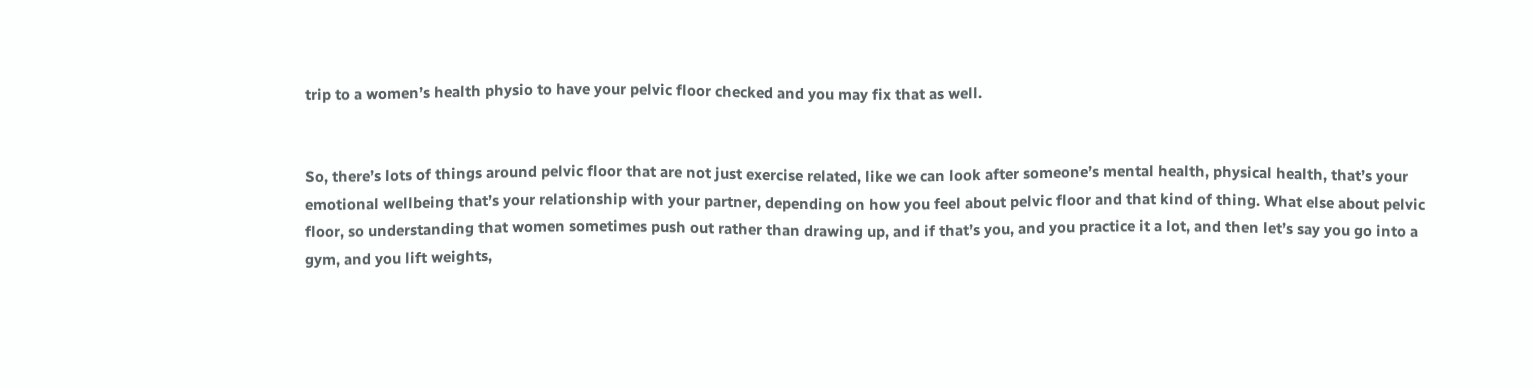trip to a women’s health physio to have your pelvic floor checked and you may fix that as well.


So, there’s lots of things around pelvic floor that are not just exercise related, like we can look after someone’s mental health, physical health, that’s your emotional wellbeing that’s your relationship with your partner, depending on how you feel about pelvic floor and that kind of thing. What else about pelvic floor, so understanding that women sometimes push out rather than drawing up, and if that’s you, and you practice it a lot, and then let’s say you go into a gym, and you lift weights,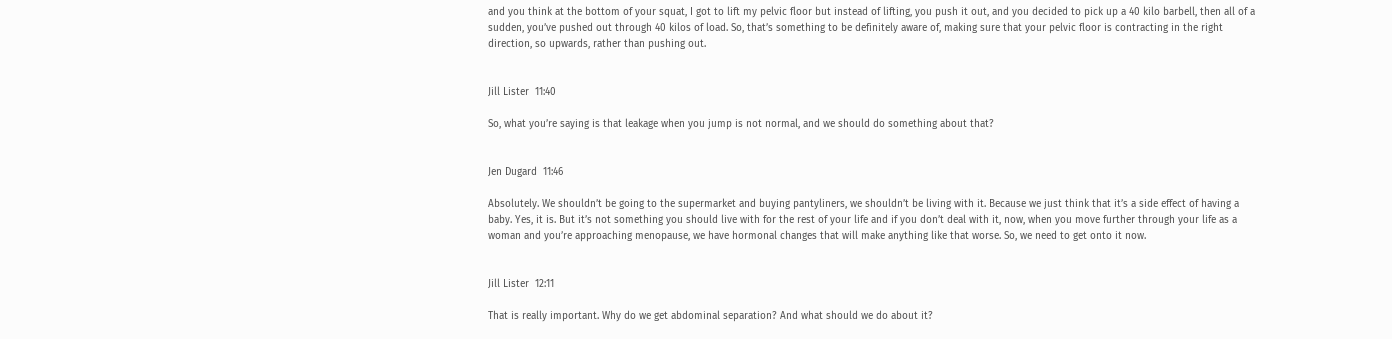and you think at the bottom of your squat, I got to lift my pelvic floor but instead of lifting, you push it out, and you decided to pick up a 40 kilo barbell, then all of a sudden, you’ve pushed out through 40 kilos of load. So, that’s something to be definitely aware of, making sure that your pelvic floor is contracting in the right direction, so upwards, rather than pushing out.


Jill Lister  11:40

So, what you’re saying is that leakage when you jump is not normal, and we should do something about that?


Jen Dugard  11:46

Absolutely. We shouldn’t be going to the supermarket and buying pantyliners, we shouldn’t be living with it. Because we just think that it’s a side effect of having a baby. Yes, it is. But it’s not something you should live with for the rest of your life and if you don’t deal with it, now, when you move further through your life as a woman and you’re approaching menopause, we have hormonal changes that will make anything like that worse. So, we need to get onto it now.


Jill Lister  12:11

That is really important. Why do we get abdominal separation? And what should we do about it?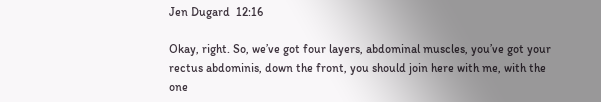Jen Dugard  12:16

Okay, right. So, we’ve got four layers, abdominal muscles, you’ve got your rectus abdominis, down the front, you should join here with me, with the one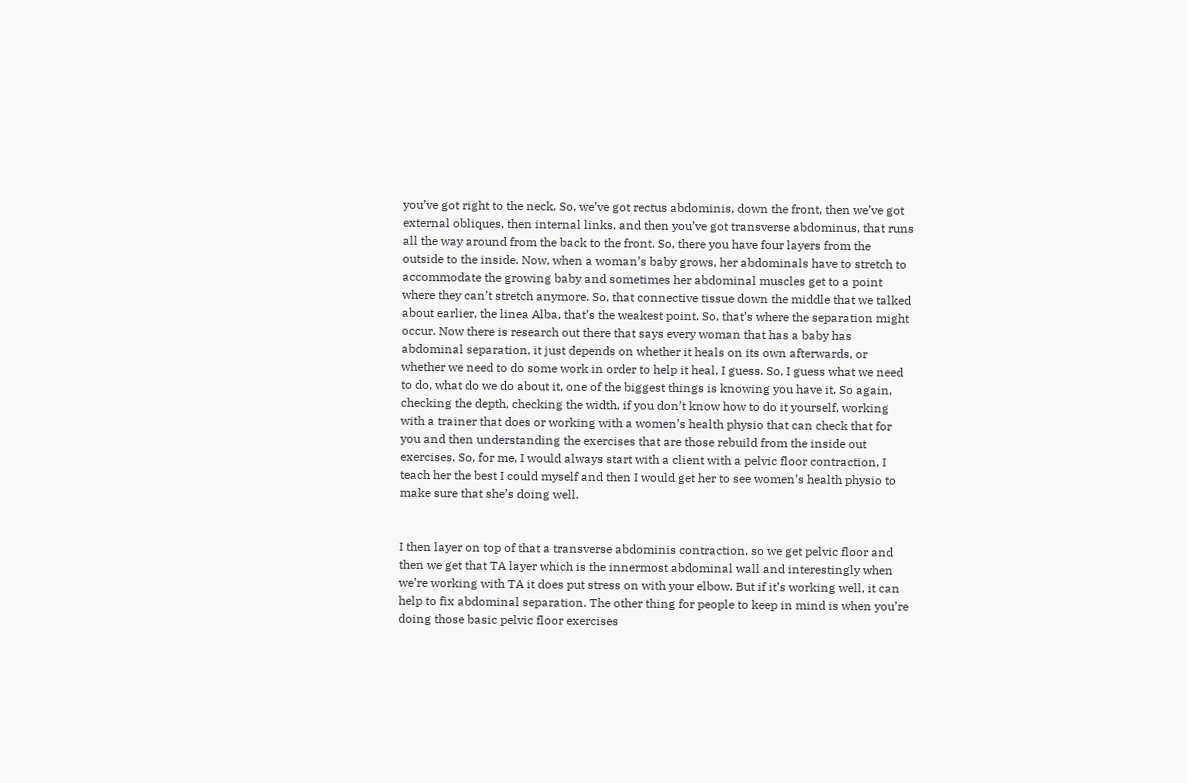you’ve got right to the neck. So, we’ve got rectus abdominis, down the front, then we’ve got external obliques, then internal links, and then you’ve got transverse abdominus, that runs all the way around from the back to the front. So, there you have four layers from the outside to the inside. Now, when a woman’s baby grows, her abdominals have to stretch to accommodate the growing baby and sometimes her abdominal muscles get to a point where they can’t stretch anymore. So, that connective tissue down the middle that we talked about earlier, the linea Alba, that’s the weakest point. So, that’s where the separation might occur. Now there is research out there that says every woman that has a baby has abdominal separation, it just depends on whether it heals on its own afterwards, or whether we need to do some work in order to help it heal, I guess. So, I guess what we need to do, what do we do about it, one of the biggest things is knowing you have it. So again, checking the depth, checking the width, if you don’t know how to do it yourself, working with a trainer that does or working with a women’s health physio that can check that for you and then understanding the exercises that are those rebuild from the inside out exercises. So, for me, I would always start with a client with a pelvic floor contraction, I teach her the best I could myself and then I would get her to see women’s health physio to make sure that she’s doing well.


I then layer on top of that a transverse abdominis contraction, so we get pelvic floor and then we get that TA layer which is the innermost abdominal wall and interestingly when we’re working with TA it does put stress on with your elbow. But if it’s working well, it can help to fix abdominal separation. The other thing for people to keep in mind is when you’re doing those basic pelvic floor exercises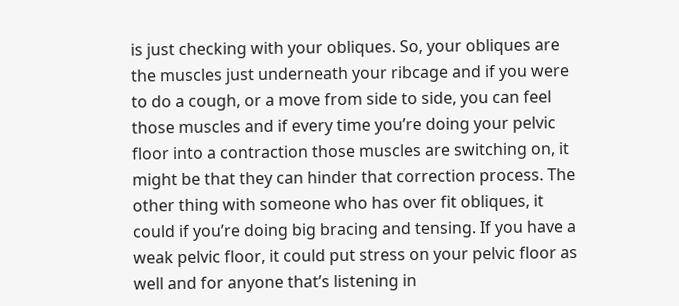is just checking with your obliques. So, your obliques are the muscles just underneath your ribcage and if you were to do a cough, or a move from side to side, you can feel those muscles and if every time you’re doing your pelvic floor into a contraction those muscles are switching on, it might be that they can hinder that correction process. The other thing with someone who has over fit obliques, it could if you’re doing big bracing and tensing. If you have a weak pelvic floor, it could put stress on your pelvic floor as well and for anyone that’s listening in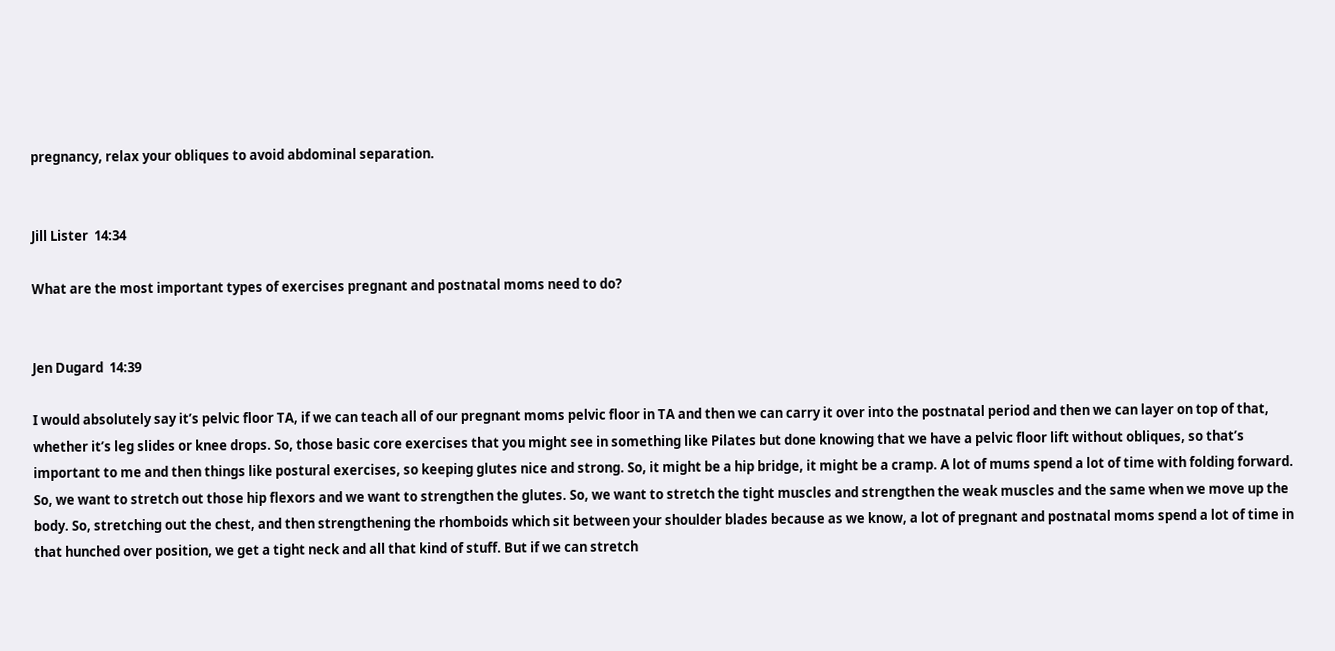pregnancy, relax your obliques to avoid abdominal separation.


Jill Lister  14:34

What are the most important types of exercises pregnant and postnatal moms need to do?


Jen Dugard  14:39

I would absolutely say it’s pelvic floor TA, if we can teach all of our pregnant moms pelvic floor in TA and then we can carry it over into the postnatal period and then we can layer on top of that, whether it’s leg slides or knee drops. So, those basic core exercises that you might see in something like Pilates but done knowing that we have a pelvic floor lift without obliques, so that’s important to me and then things like postural exercises, so keeping glutes nice and strong. So, it might be a hip bridge, it might be a cramp. A lot of mums spend a lot of time with folding forward. So, we want to stretch out those hip flexors and we want to strengthen the glutes. So, we want to stretch the tight muscles and strengthen the weak muscles and the same when we move up the body. So, stretching out the chest, and then strengthening the rhomboids which sit between your shoulder blades because as we know, a lot of pregnant and postnatal moms spend a lot of time in that hunched over position, we get a tight neck and all that kind of stuff. But if we can stretch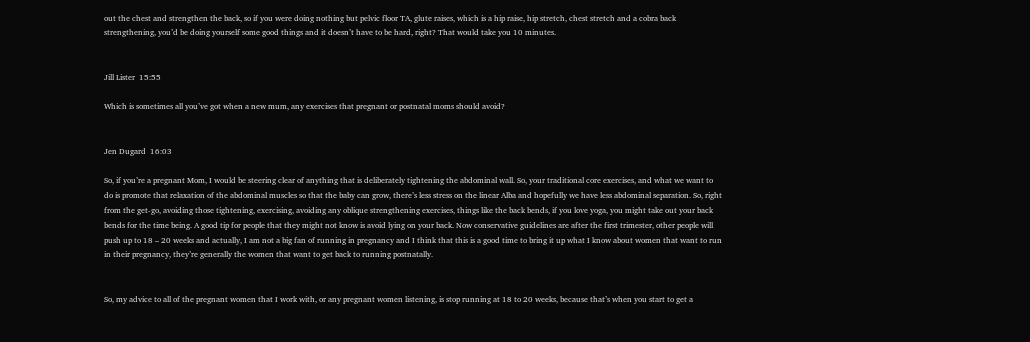out the chest and strengthen the back, so if you were doing nothing but pelvic floor TA, glute raises, which is a hip raise, hip stretch, chest stretch and a cobra back strengthening, you’d be doing yourself some good things and it doesn’t have to be hard, right? That would take you 10 minutes.


Jill Lister  15:55

Which is sometimes all you’ve got when a new mum, any exercises that pregnant or postnatal moms should avoid?


Jen Dugard  16:03

So, if you’re a pregnant Mom, I would be steering clear of anything that is deliberately tightening the abdominal wall. So, your traditional core exercises, and what we want to do is promote that relaxation of the abdominal muscles so that the baby can grow, there’s less stress on the linear Alba and hopefully we have less abdominal separation. So, right from the get-go, avoiding those tightening, exercising, avoiding any oblique strengthening exercises, things like the back bends, if you love yoga, you might take out your back bends for the time being. A good tip for people that they might not know is avoid lying on your back. Now conservative guidelines are after the first trimester, other people will push up to 18 – 20 weeks and actually, I am not a big fan of running in pregnancy and I think that this is a good time to bring it up what I know about women that want to run in their pregnancy, they’re generally the women that want to get back to running postnatally.


So, my advice to all of the pregnant women that I work with, or any pregnant women listening, is stop running at 18 to 20 weeks, because that’s when you start to get a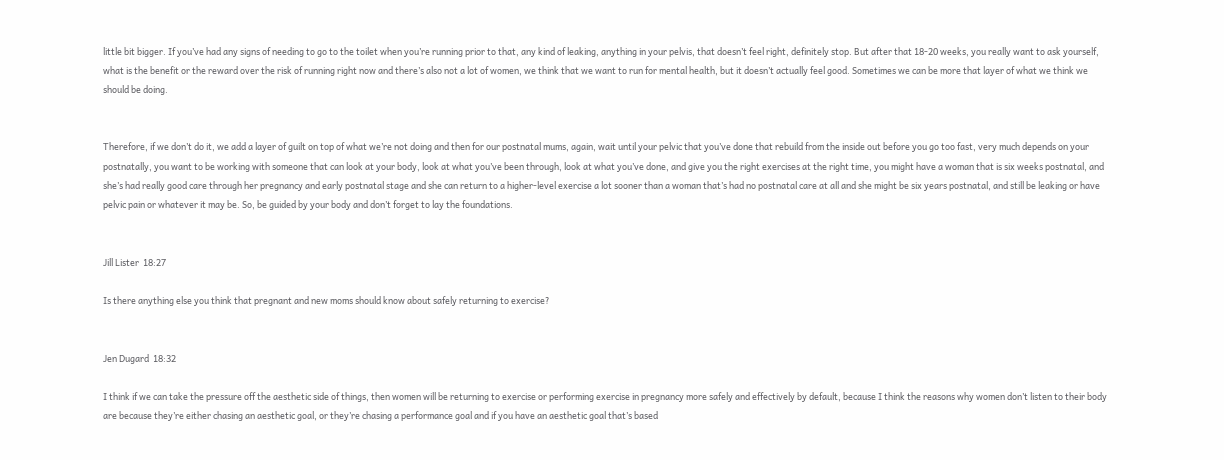little bit bigger. If you’ve had any signs of needing to go to the toilet when you’re running prior to that, any kind of leaking, anything in your pelvis, that doesn’t feel right, definitely stop. But after that 18-20 weeks, you really want to ask yourself, what is the benefit or the reward over the risk of running right now and there’s also not a lot of women, we think that we want to run for mental health, but it doesn’t actually feel good. Sometimes we can be more that layer of what we think we should be doing.


Therefore, if we don’t do it, we add a layer of guilt on top of what we’re not doing and then for our postnatal mums, again, wait until your pelvic that you’ve done that rebuild from the inside out before you go too fast, very much depends on your postnatally, you want to be working with someone that can look at your body, look at what you’ve been through, look at what you’ve done, and give you the right exercises at the right time, you might have a woman that is six weeks postnatal, and she’s had really good care through her pregnancy and early postnatal stage and she can return to a higher-level exercise a lot sooner than a woman that’s had no postnatal care at all and she might be six years postnatal, and still be leaking or have pelvic pain or whatever it may be. So, be guided by your body and don’t forget to lay the foundations.


Jill Lister  18:27

Is there anything else you think that pregnant and new moms should know about safely returning to exercise?


Jen Dugard  18:32

I think if we can take the pressure off the aesthetic side of things, then women will be returning to exercise or performing exercise in pregnancy more safely and effectively by default, because I think the reasons why women don’t listen to their body are because they’re either chasing an aesthetic goal, or they’re chasing a performance goal and if you have an aesthetic goal that’s based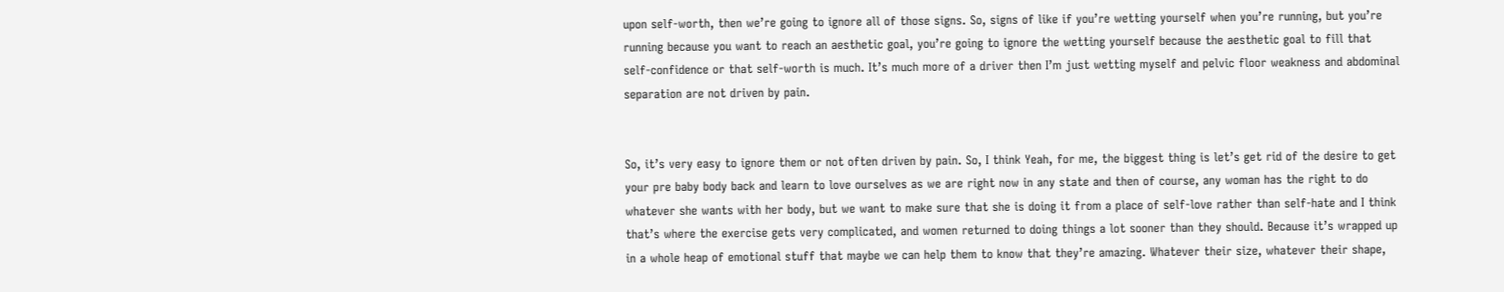upon self-worth, then we’re going to ignore all of those signs. So, signs of like if you’re wetting yourself when you’re running, but you’re running because you want to reach an aesthetic goal, you’re going to ignore the wetting yourself because the aesthetic goal to fill that self-confidence or that self-worth is much. It’s much more of a driver then I’m just wetting myself and pelvic floor weakness and abdominal separation are not driven by pain.


So, it’s very easy to ignore them or not often driven by pain. So, I think Yeah, for me, the biggest thing is let’s get rid of the desire to get your pre baby body back and learn to love ourselves as we are right now in any state and then of course, any woman has the right to do whatever she wants with her body, but we want to make sure that she is doing it from a place of self-love rather than self-hate and I think that’s where the exercise gets very complicated, and women returned to doing things a lot sooner than they should. Because it’s wrapped up in a whole heap of emotional stuff that maybe we can help them to know that they’re amazing. Whatever their size, whatever their shape,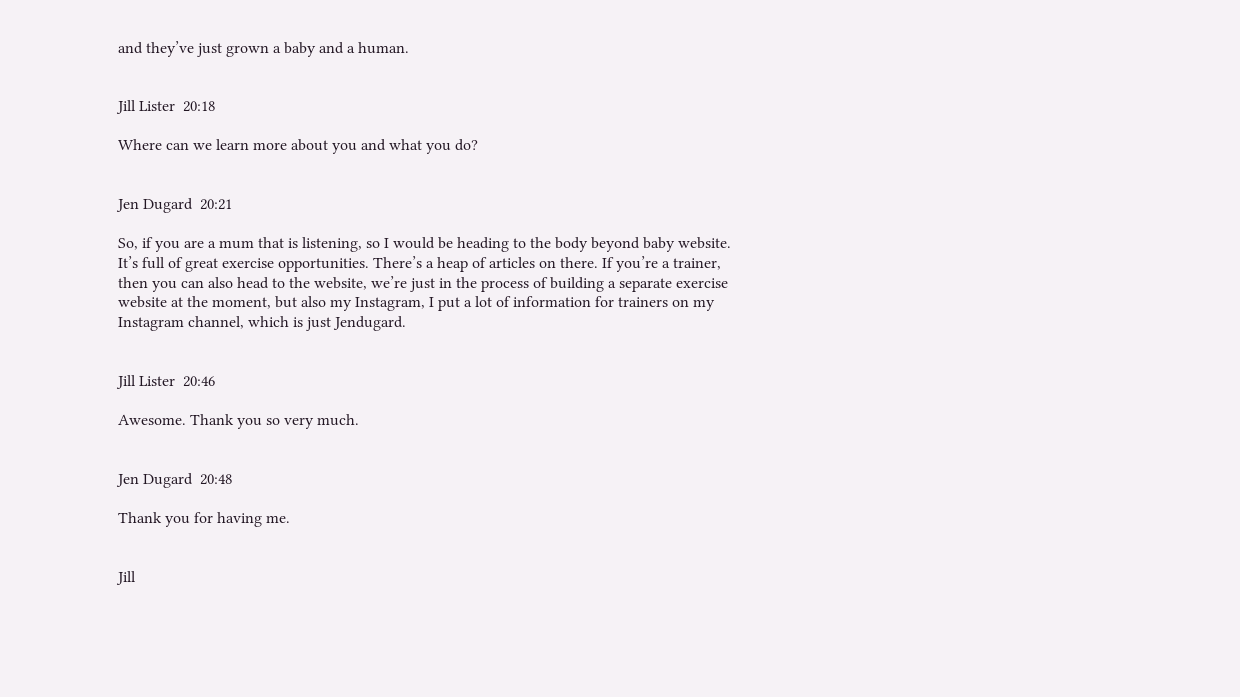and they’ve just grown a baby and a human.


Jill Lister  20:18

Where can we learn more about you and what you do?


Jen Dugard  20:21

So, if you are a mum that is listening, so I would be heading to the body beyond baby website. It’s full of great exercise opportunities. There’s a heap of articles on there. If you’re a trainer, then you can also head to the website, we’re just in the process of building a separate exercise website at the moment, but also my Instagram, I put a lot of information for trainers on my Instagram channel, which is just Jendugard.


Jill Lister  20:46

Awesome. Thank you so very much.


Jen Dugard  20:48

Thank you for having me.


Jill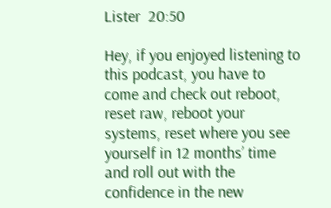Lister  20:50

Hey, if you enjoyed listening to this podcast, you have to come and check out reboot, reset raw, reboot your systems, reset where you see yourself in 12 months’ time and roll out with the confidence in the new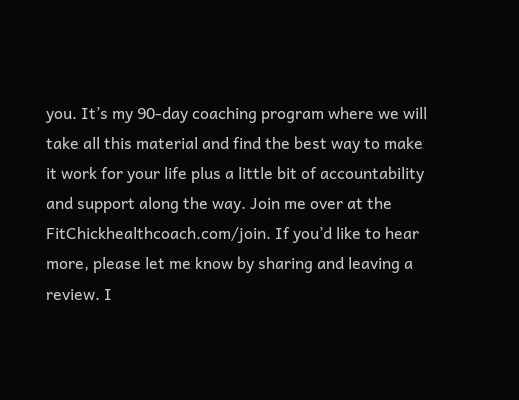you. It’s my 90-day coaching program where we will take all this material and find the best way to make it work for your life plus a little bit of accountability and support along the way. Join me over at the FitChickhealthcoach.com/join. If you’d like to hear more, please let me know by sharing and leaving a review. I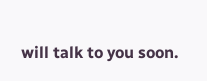will talk to you soon.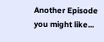Another Episode you might like...